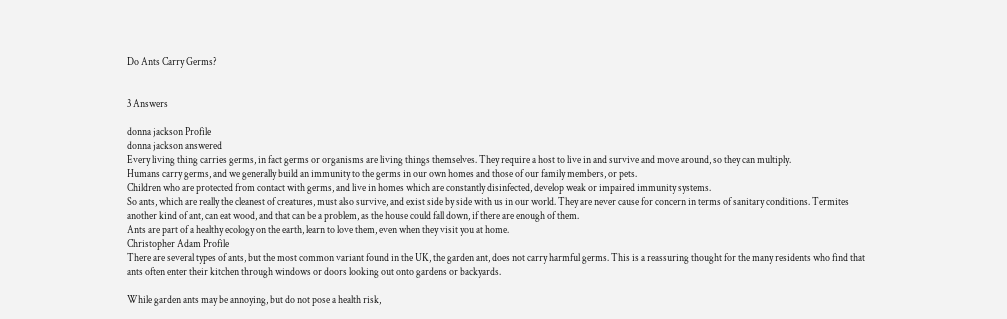Do Ants Carry Germs?


3 Answers

donna jackson Profile
donna jackson answered
Every living thing carries germs, in fact germs or organisms are living things themselves. They require a host to live in and survive and move around, so they can multiply.
Humans carry germs, and we generally build an immunity to the germs in our own homes and those of our family members, or pets.
Children who are protected from contact with germs, and live in homes which are constantly disinfected, develop weak or impaired immunity systems.
So ants, which are really the cleanest of creatures, must also survive, and exist side by side with us in our world. They are never cause for concern in terms of sanitary conditions. Termites another kind of ant, can eat wood, and that can be a problem, as the house could fall down, if there are enough of them.
Ants are part of a healthy ecology on the earth, learn to love them, even when they visit you at home.
Christopher Adam Profile
There are several types of ants, but the most common variant found in the UK, the garden ant, does not carry harmful germs. This is a reassuring thought for the many residents who find that ants often enter their kitchen through windows or doors looking out onto gardens or backyards.

While garden ants may be annoying, but do not pose a health risk,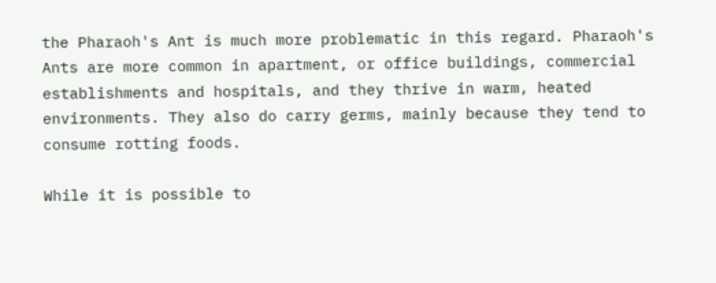the Pharaoh's Ant is much more problematic in this regard. Pharaoh's Ants are more common in apartment, or office buildings, commercial establishments and hospitals, and they thrive in warm, heated environments. They also do carry germs, mainly because they tend to consume rotting foods.

While it is possible to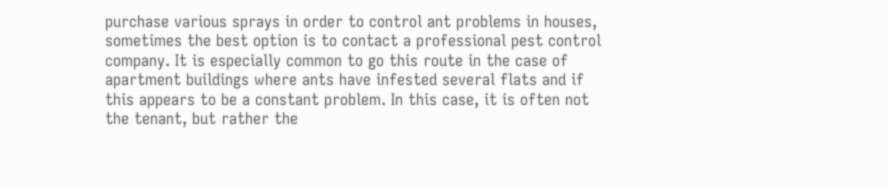purchase various sprays in order to control ant problems in houses, sometimes the best option is to contact a professional pest control company. It is especially common to go this route in the case of apartment buildings where ants have infested several flats and if this appears to be a constant problem. In this case, it is often not the tenant, but rather the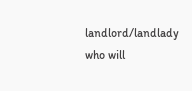landlord/landlady who will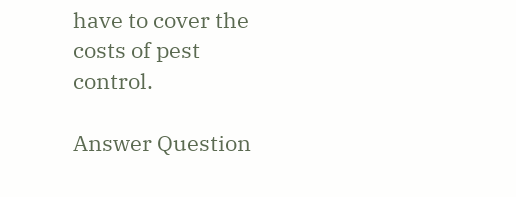have to cover the costs of pest control.

Answer Question